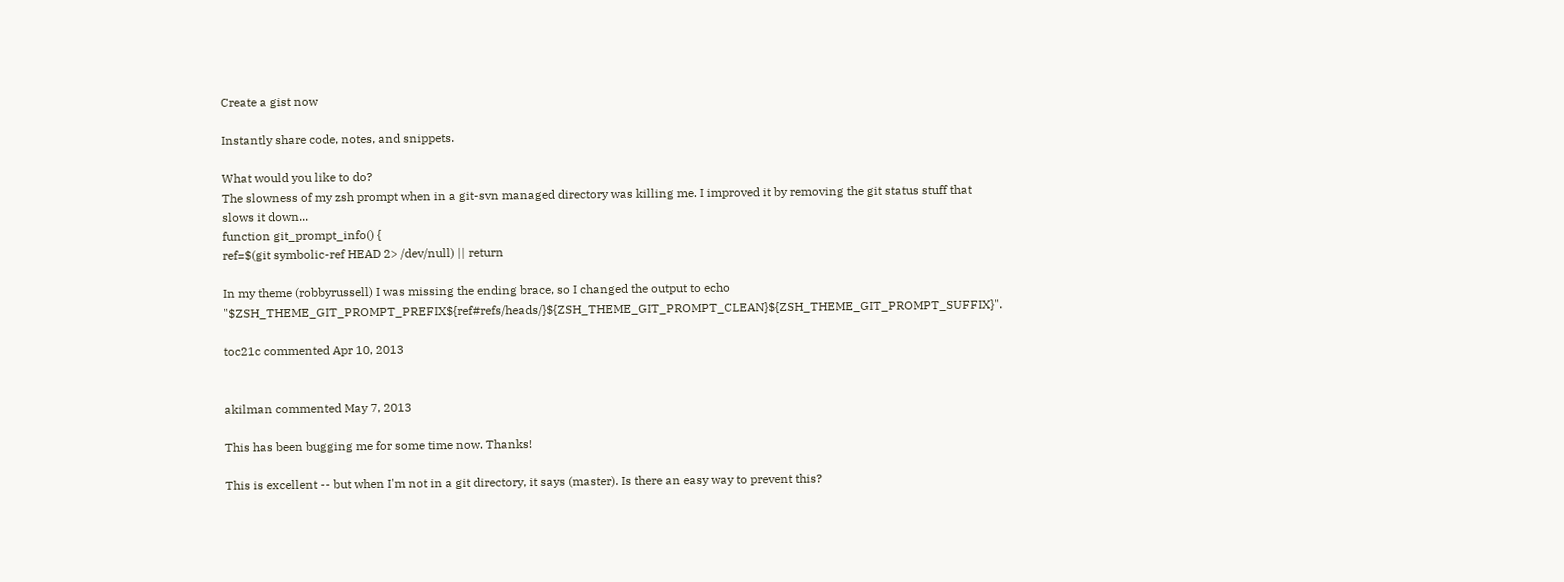Create a gist now

Instantly share code, notes, and snippets.

What would you like to do?
The slowness of my zsh prompt when in a git-svn managed directory was killing me. I improved it by removing the git status stuff that slows it down...
function git_prompt_info() {
ref=$(git symbolic-ref HEAD 2> /dev/null) || return

In my theme (robbyrussell) I was missing the ending brace, so I changed the output to echo "$ZSH_THEME_GIT_PROMPT_PREFIX${ref#refs/heads/}${ZSH_THEME_GIT_PROMPT_CLEAN}${ZSH_THEME_GIT_PROMPT_SUFFIX}".

toc21c commented Apr 10, 2013


akilman commented May 7, 2013

This has been bugging me for some time now. Thanks!

This is excellent -- but when I'm not in a git directory, it says (master). Is there an easy way to prevent this?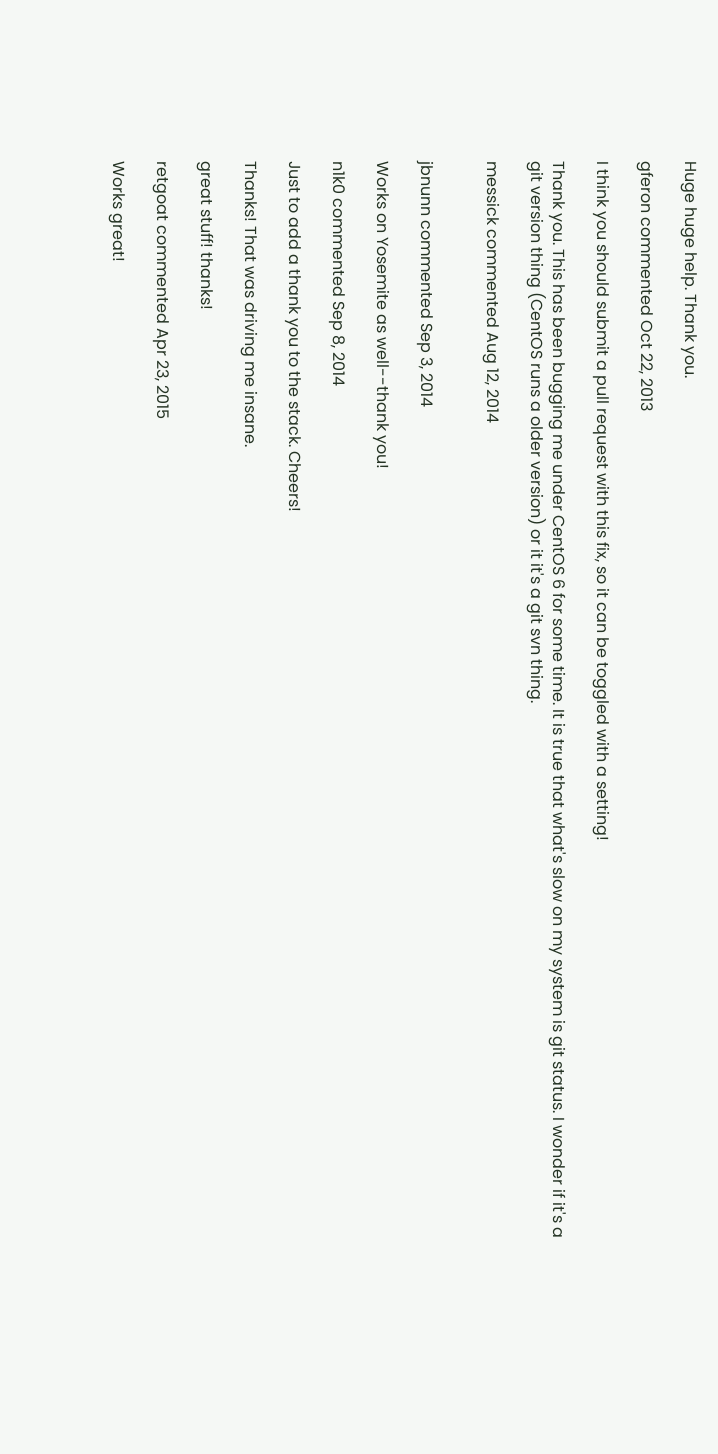Huge huge help. Thank you.

gferon commented Oct 22, 2013

I think you should submit a pull request with this fix, so it can be toggled with a setting!

Thank you. This has been bugging me under CentOS 6 for some time. It is true that what's slow on my system is git status. I wonder if it's a git version thing (CentOS runs a older version) or it it's a git svn thing.

messick commented Aug 12, 2014


jbnunn commented Sep 3, 2014

Works on Yosemite as well--thank you!

n1k0 commented Sep 8, 2014

Just to add a thank you to the stack. Cheers!

Thanks! That was driving me insane.

great stuff! thanks!

retgoat commented Apr 23, 2015

Works great!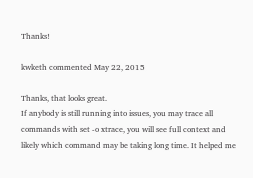Thanks!

kwketh commented May 22, 2015

Thanks, that looks great.
If anybody is still running into issues, you may trace all commands with set -o xtrace, you will see full context and likely which command may be taking long time. It helped me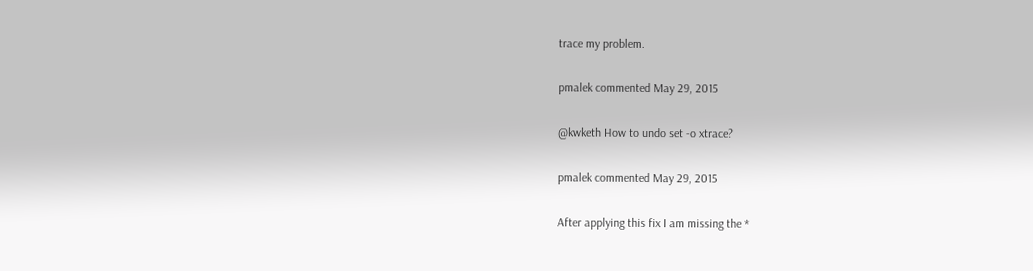trace my problem.

pmalek commented May 29, 2015

@kwketh How to undo set -o xtrace?

pmalek commented May 29, 2015

After applying this fix I am missing the *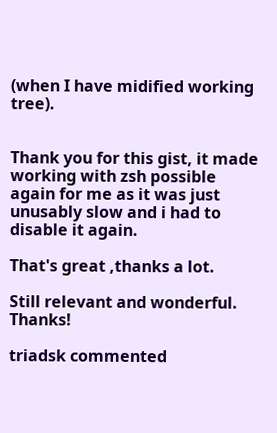(when I have midified working tree).


Thank you for this gist, it made working with zsh possible again for me as it was just unusably slow and i had to disable it again.

That's great ,thanks a lot.

Still relevant and wonderful. Thanks!

triadsk commented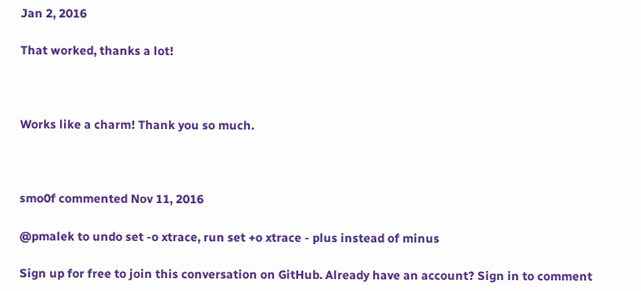Jan 2, 2016

That worked, thanks a lot!



Works like a charm! Thank you so much.



smo0f commented Nov 11, 2016

@pmalek to undo set -o xtrace, run set +o xtrace - plus instead of minus

Sign up for free to join this conversation on GitHub. Already have an account? Sign in to comment